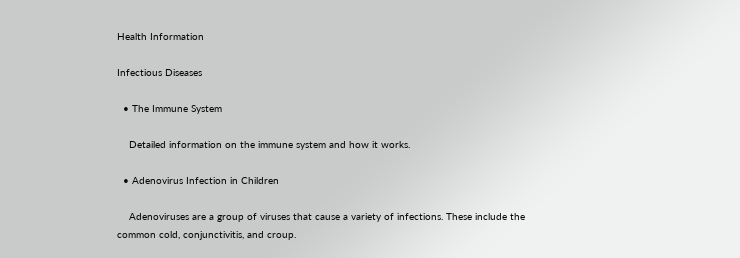Health Information

Infectious Diseases

  • The Immune System

    Detailed information on the immune system and how it works.

  • Adenovirus Infection in Children

    Adenoviruses are a group of viruses that cause a variety of infections. These include the common cold, conjunctivitis, and croup.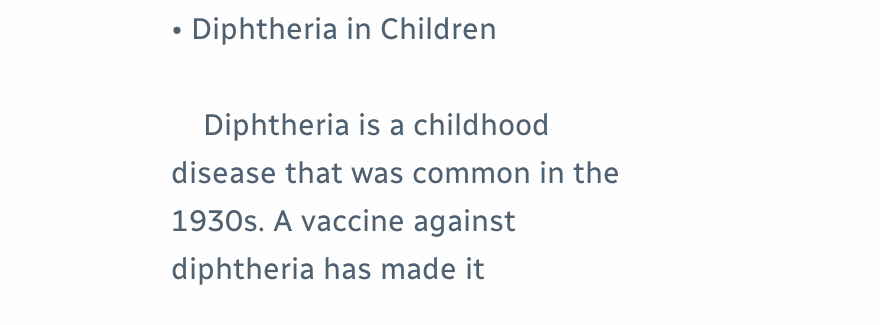• Diphtheria in Children

    Diphtheria is a childhood disease that was common in the 1930s. A vaccine against diphtheria has made it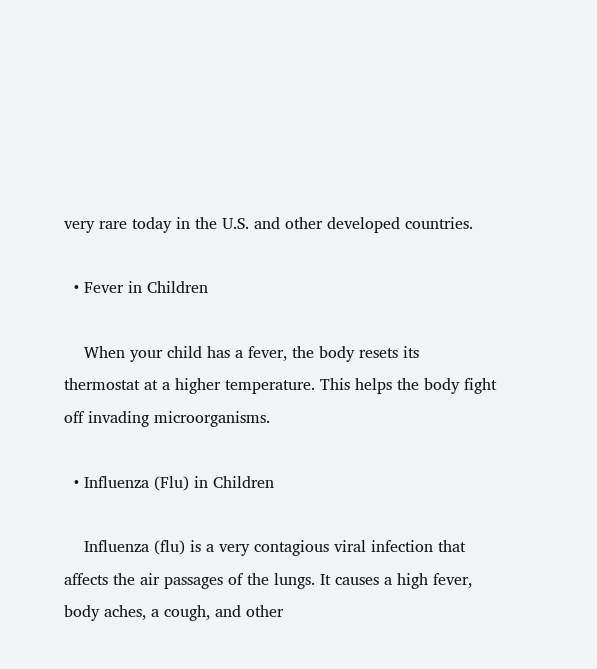very rare today in the U.S. and other developed countries.

  • Fever in Children

    When your child has a fever, the body resets its thermostat at a higher temperature. This helps the body fight off invading microorganisms.

  • Influenza (Flu) in Children

    Influenza (flu) is a very contagious viral infection that affects the air passages of the lungs. It causes a high fever, body aches, a cough, and other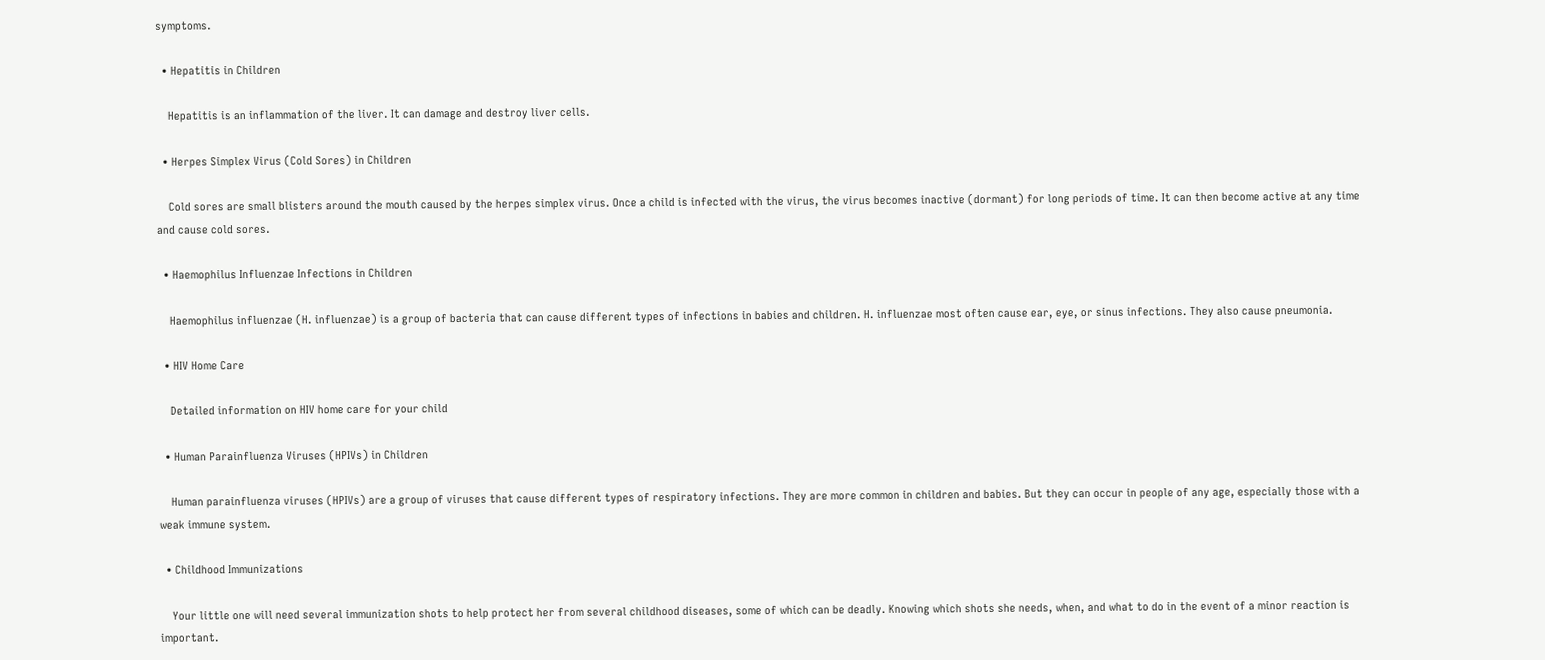symptoms.

  • Hepatitis in Children

    Hepatitis is an inflammation of the liver. It can damage and destroy liver cells.

  • Herpes Simplex Virus (Cold Sores) in Children

    Cold sores are small blisters around the mouth caused by the herpes simplex virus. Once a child is infected with the virus, the virus becomes inactive (dormant) for long periods of time. It can then become active at any time and cause cold sores.

  • Haemophilus Influenzae Infections in Children

    Haemophilus influenzae (H. influenzae) is a group of bacteria that can cause different types of infections in babies and children. H. influenzae most often cause ear, eye, or sinus infections. They also cause pneumonia.

  • HIV Home Care

    Detailed information on HIV home care for your child

  • Human Parainfluenza Viruses (HPIVs) in Children

    Human parainfluenza viruses (HPIVs) are a group of viruses that cause different types of respiratory infections. They are more common in children and babies. But they can occur in people of any age, especially those with a weak immune system.

  • Childhood Immunizations

    Your little one will need several immunization shots to help protect her from several childhood diseases, some of which can be deadly. Knowing which shots she needs, when, and what to do in the event of a minor reaction is important.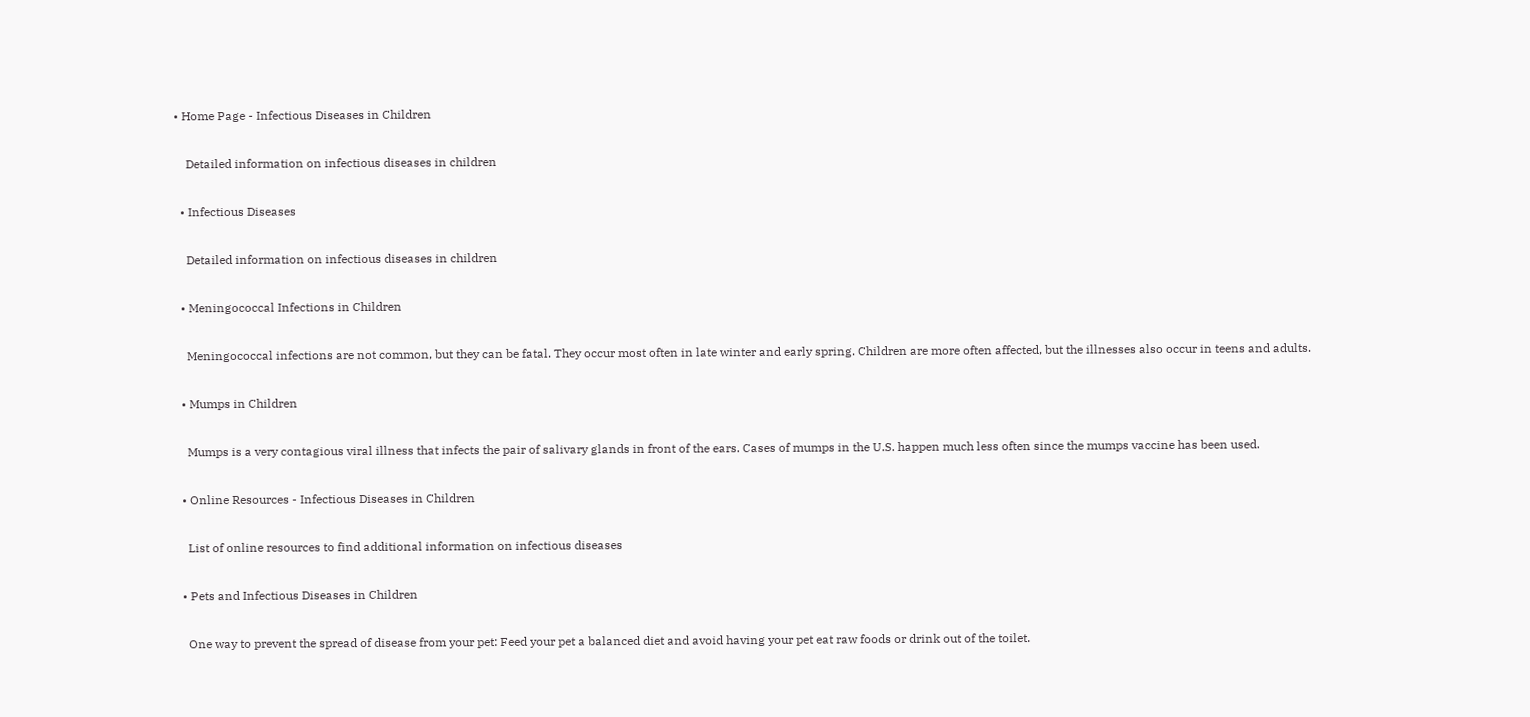• Home Page - Infectious Diseases in Children

    Detailed information on infectious diseases in children

  • Infectious Diseases

    Detailed information on infectious diseases in children

  • Meningococcal Infections in Children

    Meningococcal infections are not common, but they can be fatal. They occur most often in late winter and early spring. Children are more often affected, but the illnesses also occur in teens and adults.

  • Mumps in Children

    Mumps is a very contagious viral illness that infects the pair of salivary glands in front of the ears. Cases of mumps in the U.S. happen much less often since the mumps vaccine has been used.

  • Online Resources - Infectious Diseases in Children

    List of online resources to find additional information on infectious diseases

  • Pets and Infectious Diseases in Children

    One way to prevent the spread of disease from your pet: Feed your pet a balanced diet and avoid having your pet eat raw foods or drink out of the toilet.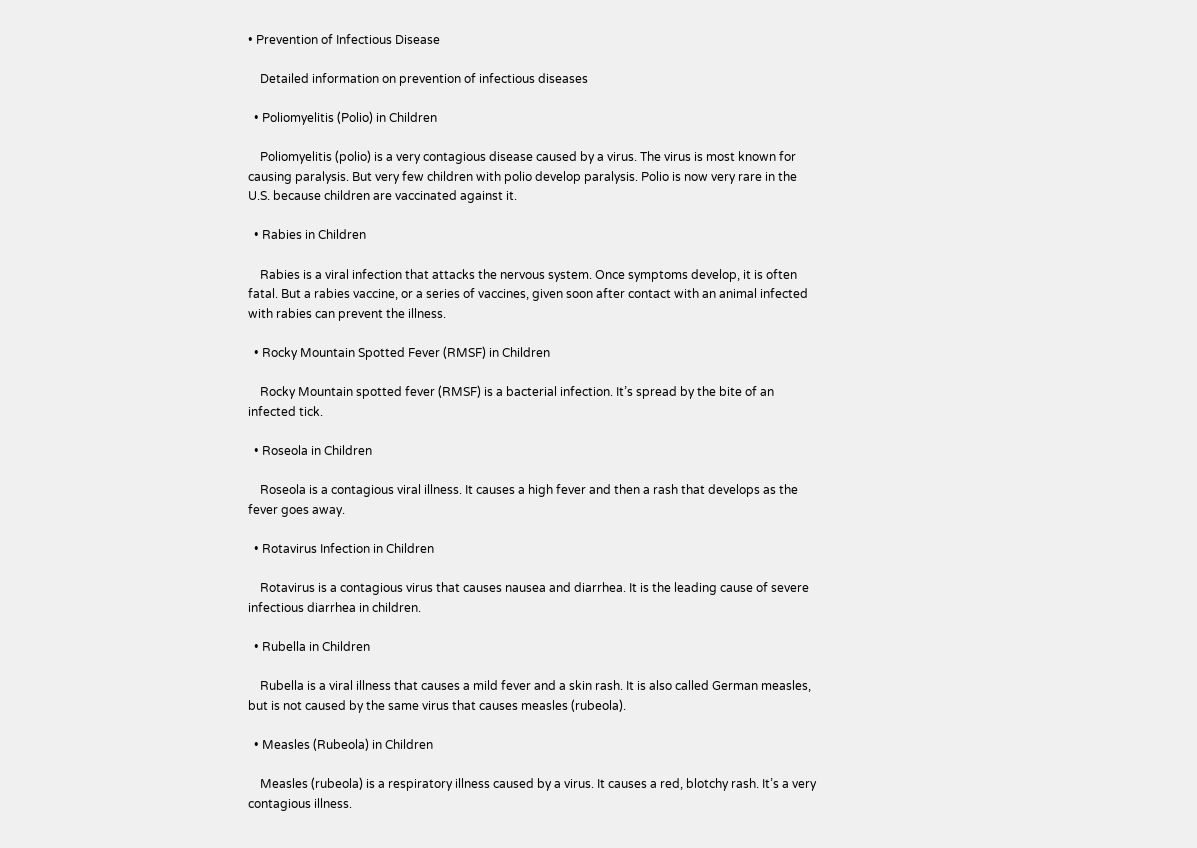• Prevention of Infectious Disease

    Detailed information on prevention of infectious diseases

  • Poliomyelitis (Polio) in Children

    Poliomyelitis (polio) is a very contagious disease caused by a virus. The virus is most known for causing paralysis. But very few children with polio develop paralysis. Polio is now very rare in the U.S. because children are vaccinated against it.

  • Rabies in Children

    Rabies is a viral infection that attacks the nervous system. Once symptoms develop, it is often fatal. But a rabies vaccine, or a series of vaccines, given soon after contact with an animal infected with rabies can prevent the illness.

  • Rocky Mountain Spotted Fever (RMSF) in Children

    Rocky Mountain spotted fever (RMSF) is a bacterial infection. It’s spread by the bite of an infected tick.

  • Roseola in Children

    Roseola is a contagious viral illness. It causes a high fever and then a rash that develops as the fever goes away.

  • Rotavirus Infection in Children

    Rotavirus is a contagious virus that causes nausea and diarrhea. It is the leading cause of severe infectious diarrhea in children.

  • Rubella in Children

    Rubella is a viral illness that causes a mild fever and a skin rash. It is also called German measles, but is not caused by the same virus that causes measles (rubeola).

  • Measles (Rubeola) in Children

    Measles (rubeola) is a respiratory illness caused by a virus. It causes a red, blotchy rash. It’s a very contagious illness.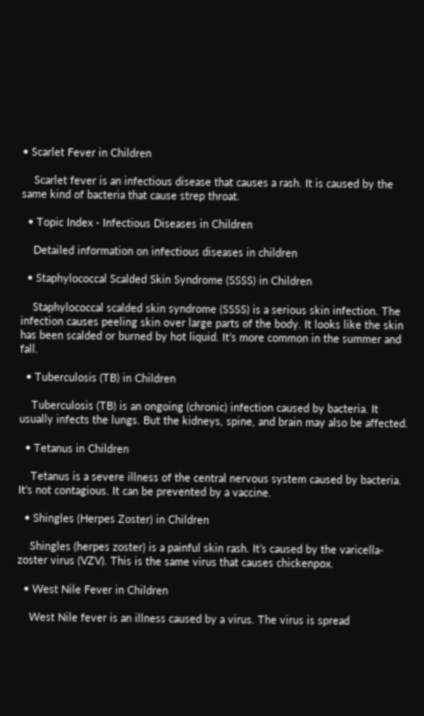• Scarlet Fever in Children

    Scarlet fever is an infectious disease that causes a rash. It is caused by the same kind of bacteria that cause strep throat.

  • Topic Index - Infectious Diseases in Children

    Detailed information on infectious diseases in children

  • Staphylococcal Scalded Skin Syndrome (SSSS) in Children

    Staphylococcal scalded skin syndrome (SSSS) is a serious skin infection. The infection causes peeling skin over large parts of the body. It looks like the skin has been scalded or burned by hot liquid. It’s more common in the summer and fall.

  • Tuberculosis (TB) in Children

    Tuberculosis (TB) is an ongoing (chronic) infection caused by bacteria. It usually infects the lungs. But the kidneys, spine, and brain may also be affected.

  • Tetanus in Children

    Tetanus is a severe illness of the central nervous system caused by bacteria. It's not contagious. It can be prevented by a vaccine.

  • Shingles (Herpes Zoster) in Children

    Shingles (herpes zoster) is a painful skin rash. It’s caused by the varicella-zoster virus (VZV). This is the same virus that causes chickenpox.

  • West Nile Fever in Children

    West Nile fever is an illness caused by a virus. The virus is spread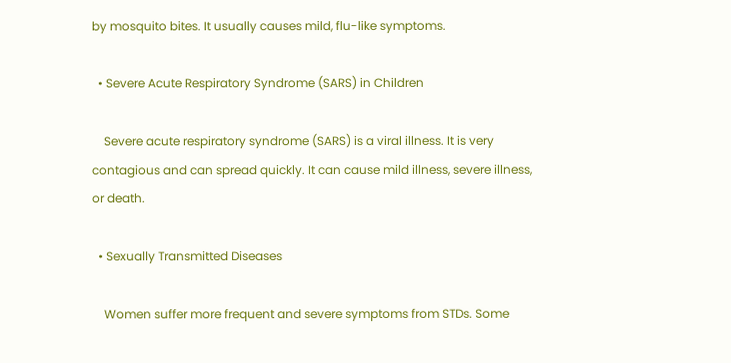by mosquito bites. It usually causes mild, flu-like symptoms.

  • Severe Acute Respiratory Syndrome (SARS) in Children

    Severe acute respiratory syndrome (SARS) is a viral illness. It is very contagious and can spread quickly. It can cause mild illness, severe illness, or death.

  • Sexually Transmitted Diseases

    Women suffer more frequent and severe symptoms from STDs. Some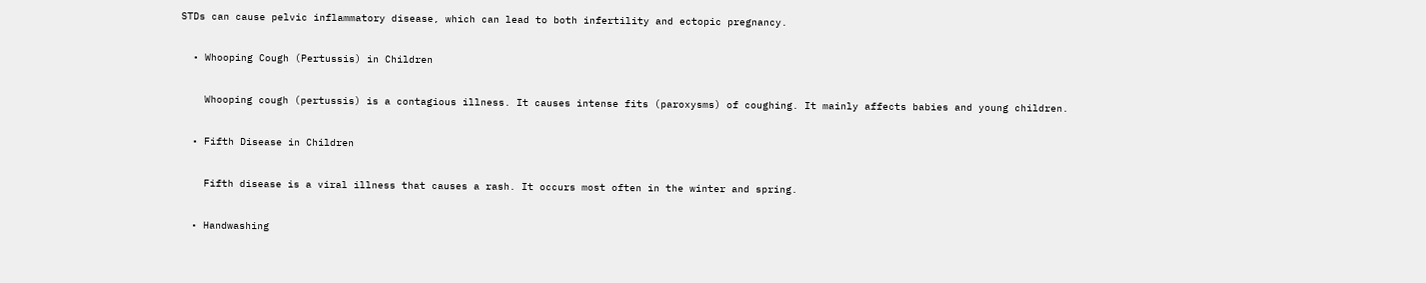STDs can cause pelvic inflammatory disease, which can lead to both infertility and ectopic pregnancy.

  • Whooping Cough (Pertussis) in Children

    Whooping cough (pertussis) is a contagious illness. It causes intense fits (paroxysms) of coughing. It mainly affects babies and young children.

  • Fifth Disease in Children

    Fifth disease is a viral illness that causes a rash. It occurs most often in the winter and spring.

  • Handwashing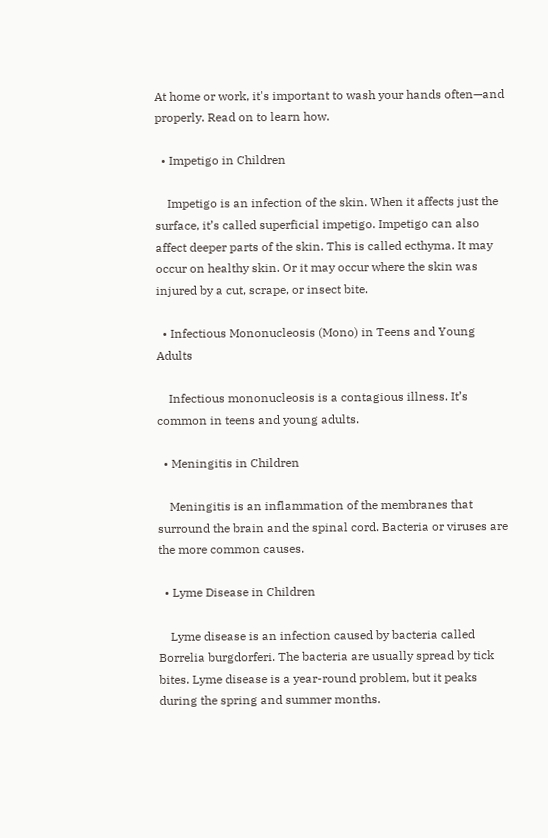At home or work, it's important to wash your hands often—and properly. Read on to learn how.

  • Impetigo in Children

    Impetigo is an infection of the skin. When it affects just the surface, it’s called superficial impetigo. Impetigo can also affect deeper parts of the skin. This is called ecthyma. It may occur on healthy skin. Or it may occur where the skin was injured by a cut, scrape, or insect bite.

  • Infectious Mononucleosis (Mono) in Teens and Young Adults

    Infectious mononucleosis is a contagious illness. It’s common in teens and young adults.

  • Meningitis in Children

    Meningitis is an inflammation of the membranes that surround the brain and the spinal cord. Bacteria or viruses are the more common causes.

  • Lyme Disease in Children

    Lyme disease is an infection caused by bacteria called Borrelia burgdorferi. The bacteria are usually spread by tick bites. Lyme disease is a year-round problem, but it peaks during the spring and summer months.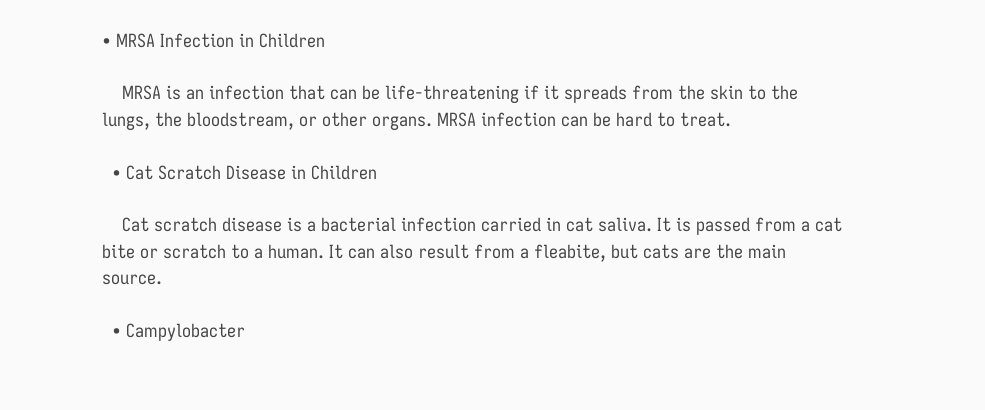• MRSA Infection in Children

    MRSA is an infection that can be life-threatening if it spreads from the skin to the lungs, the bloodstream, or other organs. MRSA infection can be hard to treat.

  • Cat Scratch Disease in Children

    Cat scratch disease is a bacterial infection carried in cat saliva. It is passed from a cat bite or scratch to a human. It can also result from a fleabite, but cats are the main source.

  • Campylobacter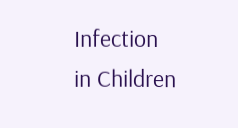Infection in Children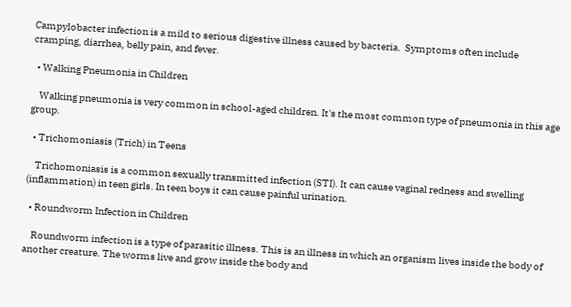Campylobacter infection is a mild to serious digestive illness caused by bacteria.  Symptoms often include cramping, diarrhea, belly pain, and fever.

  • Walking Pneumonia in Children

    Walking pneumonia is very common in school-aged children. It's the most common type of pneumonia in this age group.

  • Trichomoniasis (Trich) in Teens

    Trichomoniasis is a common sexually transmitted infection (STI). It can cause vaginal redness and swelling (inflammation) in teen girls. In teen boys it can cause painful urination.

  • Roundworm Infection in Children

    Roundworm infection is a type of parasitic illness. This is an illness in which an organism lives inside the body of another creature. The worms live and grow inside the body and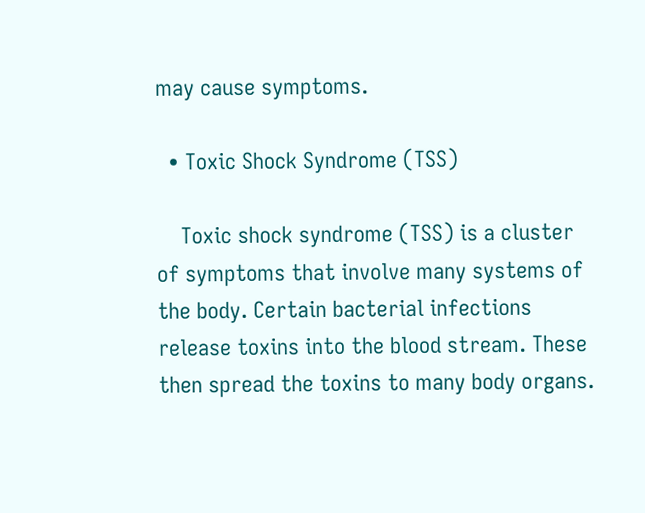may cause symptoms.

  • Toxic Shock Syndrome (TSS)

    Toxic shock syndrome (TSS) is a cluster of symptoms that involve many systems of the body. Certain bacterial infections release toxins into the blood stream. These then spread the toxins to many body organs.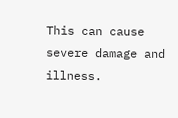This can cause severe damage and illness.